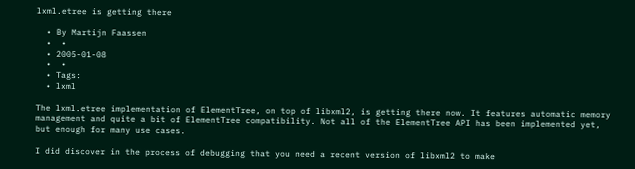lxml.etree is getting there

  • By Martijn Faassen
  •  •
  • 2005-01-08
  •  •
  • Tags:
  • lxml

The lxml.etree implementation of ElementTree, on top of libxml2, is getting there now. It features automatic memory management and quite a bit of ElementTree compatibility. Not all of the ElementTree API has been implemented yet, but enough for many use cases.

I did discover in the process of debugging that you need a recent version of libxml2 to make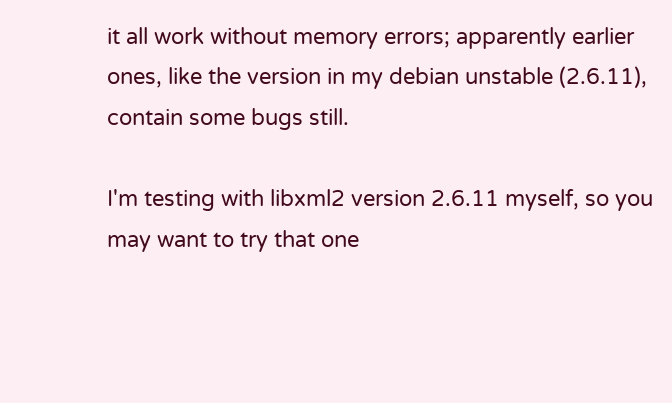it all work without memory errors; apparently earlier ones, like the version in my debian unstable (2.6.11), contain some bugs still.

I'm testing with libxml2 version 2.6.11 myself, so you may want to try that one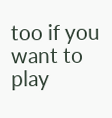too if you want to play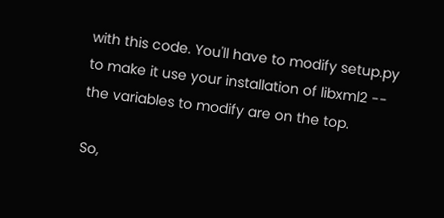with this code. You'll have to modify setup.py to make it use your installation of libxml2 -- the variables to modify are on the top.

So,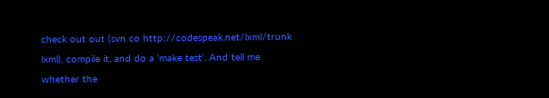check out out (svn co http://codespeak.net/lxml/trunk lxml), compile it, and do a 'make test'. And tell me whether the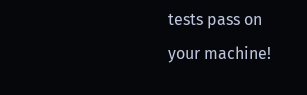tests pass on your machine!